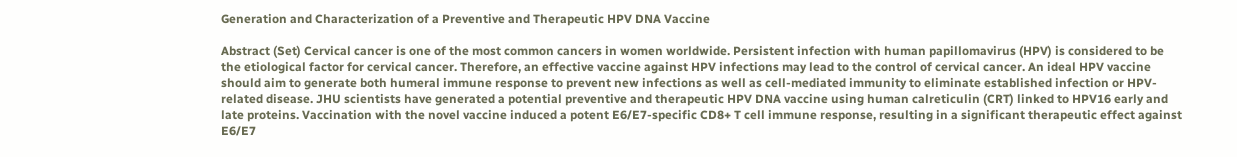Generation and Characterization of a Preventive and Therapeutic HPV DNA Vaccine

Abstract (Set) Cervical cancer is one of the most common cancers in women worldwide. Persistent infection with human papillomavirus (HPV) is considered to be the etiological factor for cervical cancer. Therefore, an effective vaccine against HPV infections may lead to the control of cervical cancer. An ideal HPV vaccine should aim to generate both humeral immune response to prevent new infections as well as cell-mediated immunity to eliminate established infection or HPV-related disease. JHU scientists have generated a potential preventive and therapeutic HPV DNA vaccine using human calreticulin (CRT) linked to HPV16 early and late proteins. Vaccination with the novel vaccine induced a potent E6/E7-specific CD8+ T cell immune response, resulting in a significant therapeutic effect against E6/E7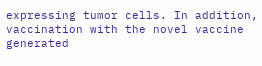expressing tumor cells. In addition, vaccination with the novel vaccine generated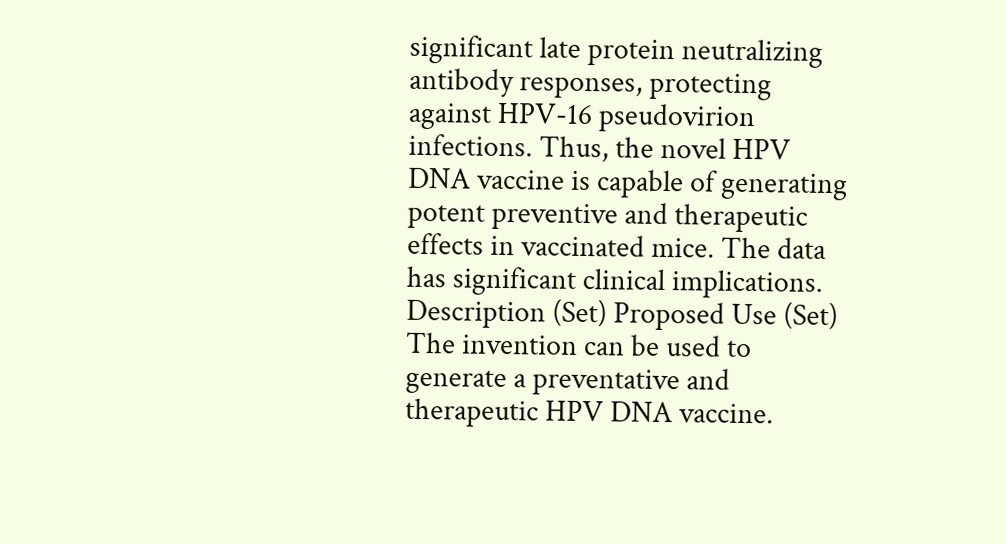significant late protein neutralizing antibody responses, protecting against HPV-16 pseudovirion infections. Thus, the novel HPV DNA vaccine is capable of generating potent preventive and therapeutic effects in vaccinated mice. The data has significant clinical implications. Description (Set) Proposed Use (Set) The invention can be used to generate a preventative and therapeutic HPV DNA vaccine.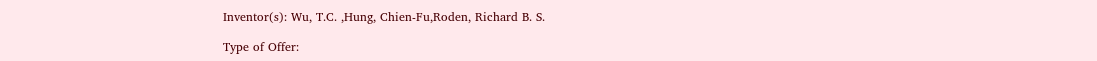Inventor(s): Wu, T.C. ,Hung, Chien-Fu,Roden, Richard B. S.

Type of Offer: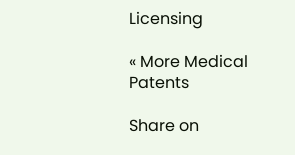Licensing

« More Medical Patents

Share on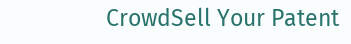CrowdSell Your Patent